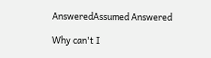AnsweredAssumed Answered

Why can't I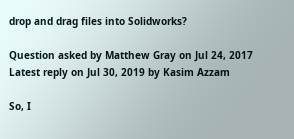drop and drag files into Solidworks?

Question asked by Matthew Gray on Jul 24, 2017
Latest reply on Jul 30, 2019 by Kasim Azzam

So, I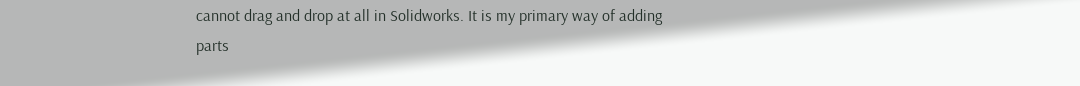cannot drag and drop at all in Solidworks. It is my primary way of adding parts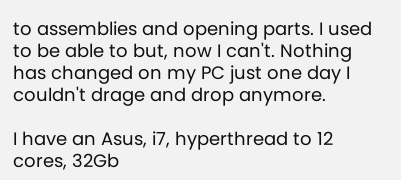to assemblies and opening parts. I used to be able to but, now I can't. Nothing has changed on my PC just one day I couldn't drage and drop anymore.

I have an Asus, i7, hyperthread to 12 cores, 32Gb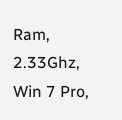Ram, 2.33Ghz, Win 7 Pro,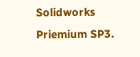Solidworks Priemium SP3.